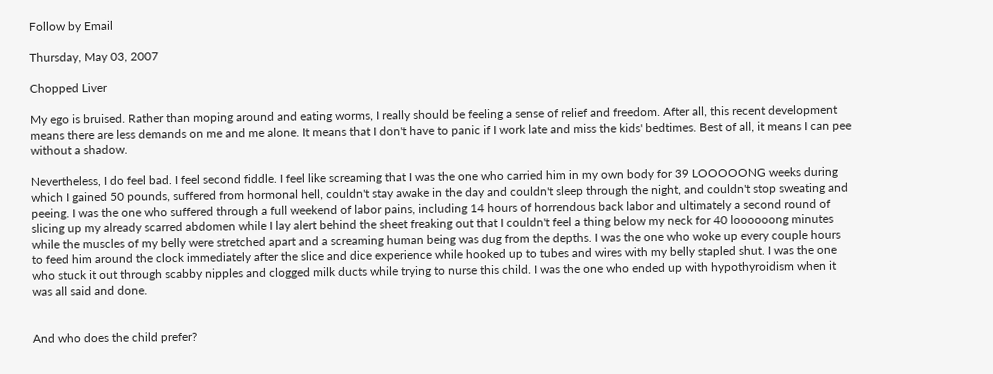Follow by Email

Thursday, May 03, 2007

Chopped Liver

My ego is bruised. Rather than moping around and eating worms, I really should be feeling a sense of relief and freedom. After all, this recent development means there are less demands on me and me alone. It means that I don't have to panic if I work late and miss the kids' bedtimes. Best of all, it means I can pee without a shadow.

Nevertheless, I do feel bad. I feel second fiddle. I feel like screaming that I was the one who carried him in my own body for 39 LOOOOONG weeks during which I gained 50 pounds, suffered from hormonal hell, couldn't stay awake in the day and couldn't sleep through the night, and couldn't stop sweating and peeing. I was the one who suffered through a full weekend of labor pains, including 14 hours of horrendous back labor and ultimately a second round of slicing up my already scarred abdomen while I lay alert behind the sheet freaking out that I couldn't feel a thing below my neck for 40 loooooong minutes while the muscles of my belly were stretched apart and a screaming human being was dug from the depths. I was the one who woke up every couple hours to feed him around the clock immediately after the slice and dice experience while hooked up to tubes and wires with my belly stapled shut. I was the one who stuck it out through scabby nipples and clogged milk ducts while trying to nurse this child. I was the one who ended up with hypothyroidism when it was all said and done.


And who does the child prefer?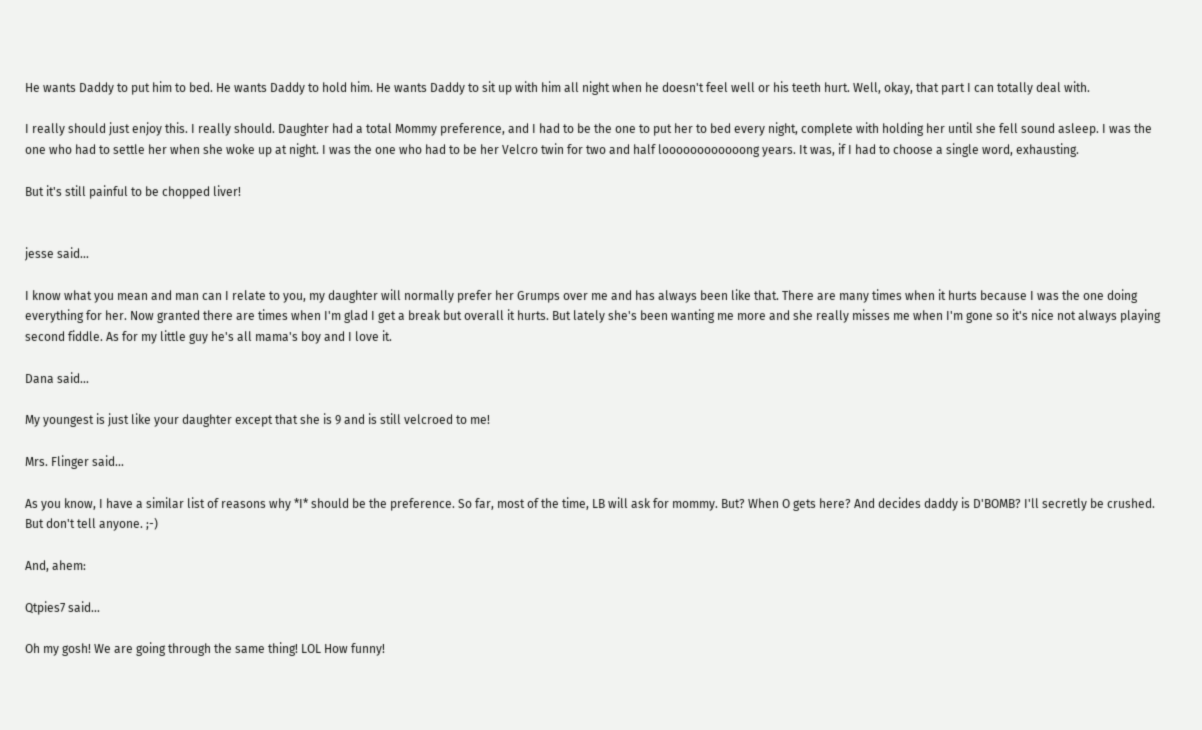He wants Daddy to put him to bed. He wants Daddy to hold him. He wants Daddy to sit up with him all night when he doesn't feel well or his teeth hurt. Well, okay, that part I can totally deal with.

I really should just enjoy this. I really should. Daughter had a total Mommy preference, and I had to be the one to put her to bed every night, complete with holding her until she fell sound asleep. I was the one who had to settle her when she woke up at night. I was the one who had to be her Velcro twin for two and half loooooooooooong years. It was, if I had to choose a single word, exhausting.

But it's still painful to be chopped liver!


jesse said...

I know what you mean and man can I relate to you, my daughter will normally prefer her Grumps over me and has always been like that. There are many times when it hurts because I was the one doing everything for her. Now granted there are times when I'm glad I get a break but overall it hurts. But lately she's been wanting me more and she really misses me when I'm gone so it's nice not always playing second fiddle. As for my little guy he's all mama's boy and I love it.

Dana said...

My youngest is just like your daughter except that she is 9 and is still velcroed to me!

Mrs. Flinger said...

As you know, I have a similar list of reasons why *I* should be the preference. So far, most of the time, LB will ask for mommy. But? When O gets here? And decides daddy is D'BOMB? I'll secretly be crushed. But don't tell anyone. ;-)

And, ahem:

Qtpies7 said...

Oh my gosh! We are going through the same thing! LOL How funny!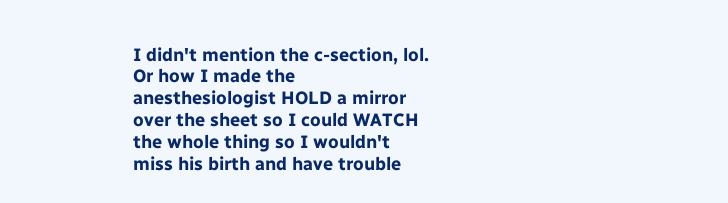I didn't mention the c-section, lol. Or how I made the anesthesiologist HOLD a mirror over the sheet so I could WATCH the whole thing so I wouldn't miss his birth and have trouble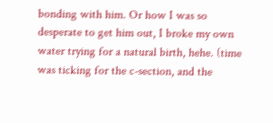bonding with him. Or how I was so desperate to get him out, I broke my own water trying for a natural birth, hehe. (time was ticking for the c-section, and the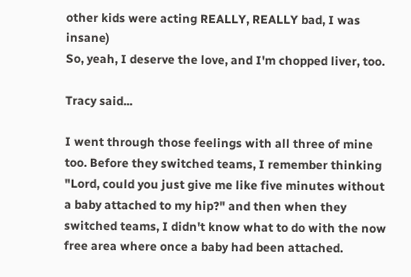other kids were acting REALLY, REALLY bad, I was insane)
So, yeah, I deserve the love, and I'm chopped liver, too.

Tracy said...

I went through those feelings with all three of mine too. Before they switched teams, I remember thinking "Lord, could you just give me like five minutes without a baby attached to my hip?" and then when they switched teams, I didn't know what to do with the now free area where once a baby had been attached.